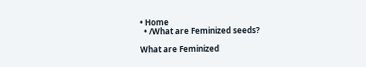• Home
  • /What are Feminized seeds?

What are Feminized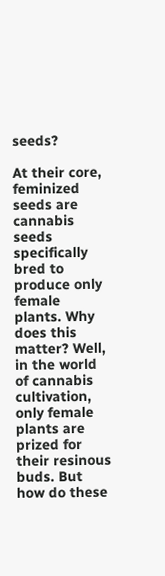seeds?

At their core, feminized seeds are cannabis seeds specifically bred to produce only female plants. Why does this matter? Well, in the world of cannabis cultivation, only female plants are prized for their resinous buds. But how do these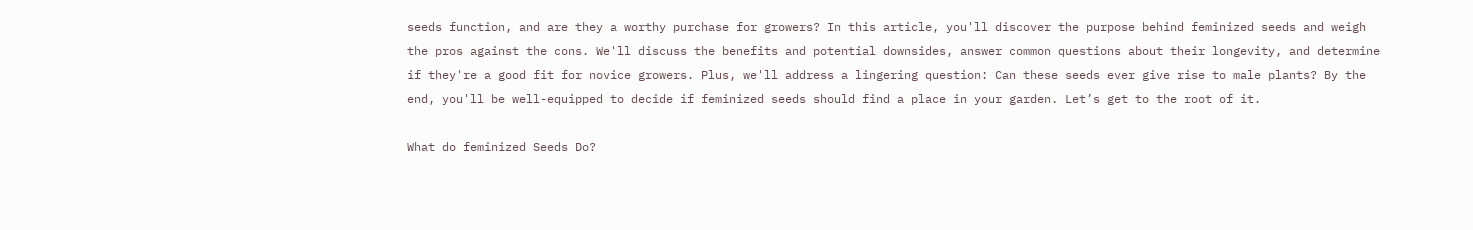seeds function, and are they a worthy purchase for growers? In this article, you'll discover the purpose behind feminized seeds and weigh the pros against the cons. We'll discuss the benefits and potential downsides, answer common questions about their longevity, and determine if they're a good fit for novice growers. Plus, we'll address a lingering question: Can these seeds ever give rise to male plants? By the end, you'll be well-equipped to decide if feminized seeds should find a place in your garden. Let’s get to the root of it.

What do feminized Seeds Do?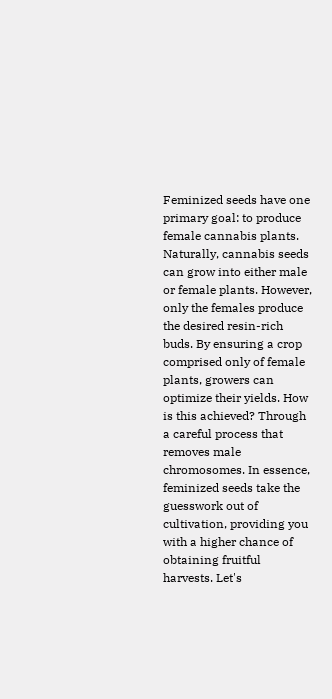Feminized seeds have one primary goal: to produce female cannabis plants. Naturally, cannabis seeds can grow into either male or female plants. However, only the females produce the desired resin-rich buds. By ensuring a crop comprised only of female plants, growers can optimize their yields. How is this achieved? Through a careful process that removes male chromosomes. In essence, feminized seeds take the guesswork out of cultivation, providing you with a higher chance of obtaining fruitful harvests. Let's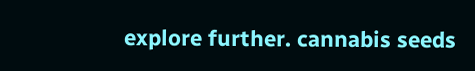explore further. cannabis seeds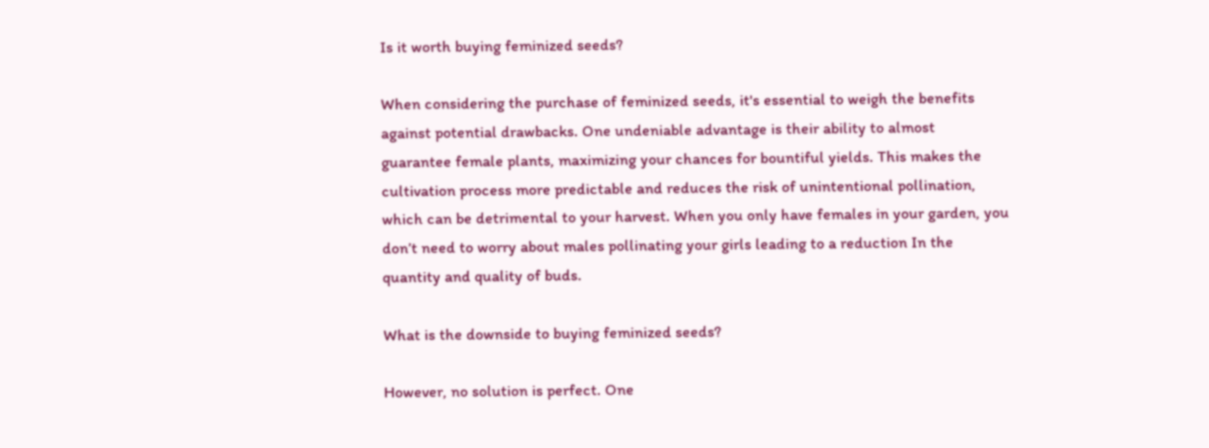Is it worth buying feminized seeds?

When considering the purchase of feminized seeds, it's essential to weigh the benefits against potential drawbacks. One undeniable advantage is their ability to almost guarantee female plants, maximizing your chances for bountiful yields. This makes the cultivation process more predictable and reduces the risk of unintentional pollination, which can be detrimental to your harvest. When you only have females in your garden, you don’t need to worry about males pollinating your girls leading to a reduction In the quantity and quality of buds.

What is the downside to buying feminized seeds?

However, no solution is perfect. One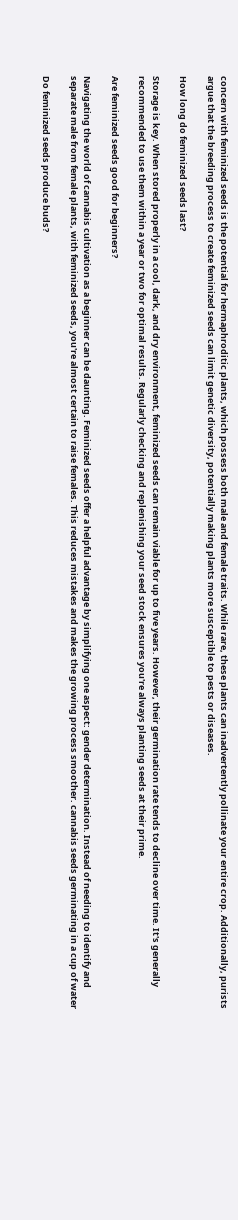concern with feminized seeds is the potential for hermaphroditic plants, which possess both male and female traits. While rare, these plants can inadvertently pollinate your entire crop. Additionally, purists argue that the breeding process to create feminized seeds can limit genetic diversity, potentially making plants more susceptible to pests or diseases.

How long do feminized seeds last?

Storage is key. When stored properly in a cool, dark, and dry environment, feminized seeds can remain viable for up to five years. However, their germination rate tends to decline over time. It's generally recommended to use them within a year or two for optimal results. Regularly checking and replenishing your seed stock ensures you're always planting seeds at their prime.

Are feminized seeds good for beginners?

Navigating the world of cannabis cultivation as a beginner can be daunting. Feminized seeds offer a helpful advantage by simplifying one aspect: gender determination. Instead of needing to identify and separate male from female plants, with feminized seeds, you're almost certain to raise females. This reduces mistakes and makes the growing process smoother. cannabis seeds germinating in a cup of water

Do feminized seeds produce buds?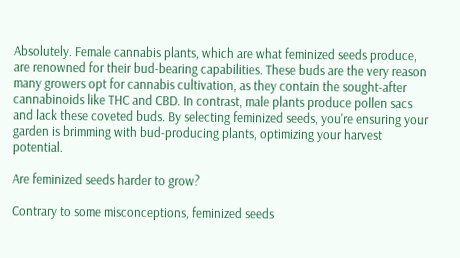Absolutely. Female cannabis plants, which are what feminized seeds produce, are renowned for their bud-bearing capabilities. These buds are the very reason many growers opt for cannabis cultivation, as they contain the sought-after cannabinoids like THC and CBD. In contrast, male plants produce pollen sacs and lack these coveted buds. By selecting feminized seeds, you're ensuring your garden is brimming with bud-producing plants, optimizing your harvest potential.

Are feminized seeds harder to grow?

Contrary to some misconceptions, feminized seeds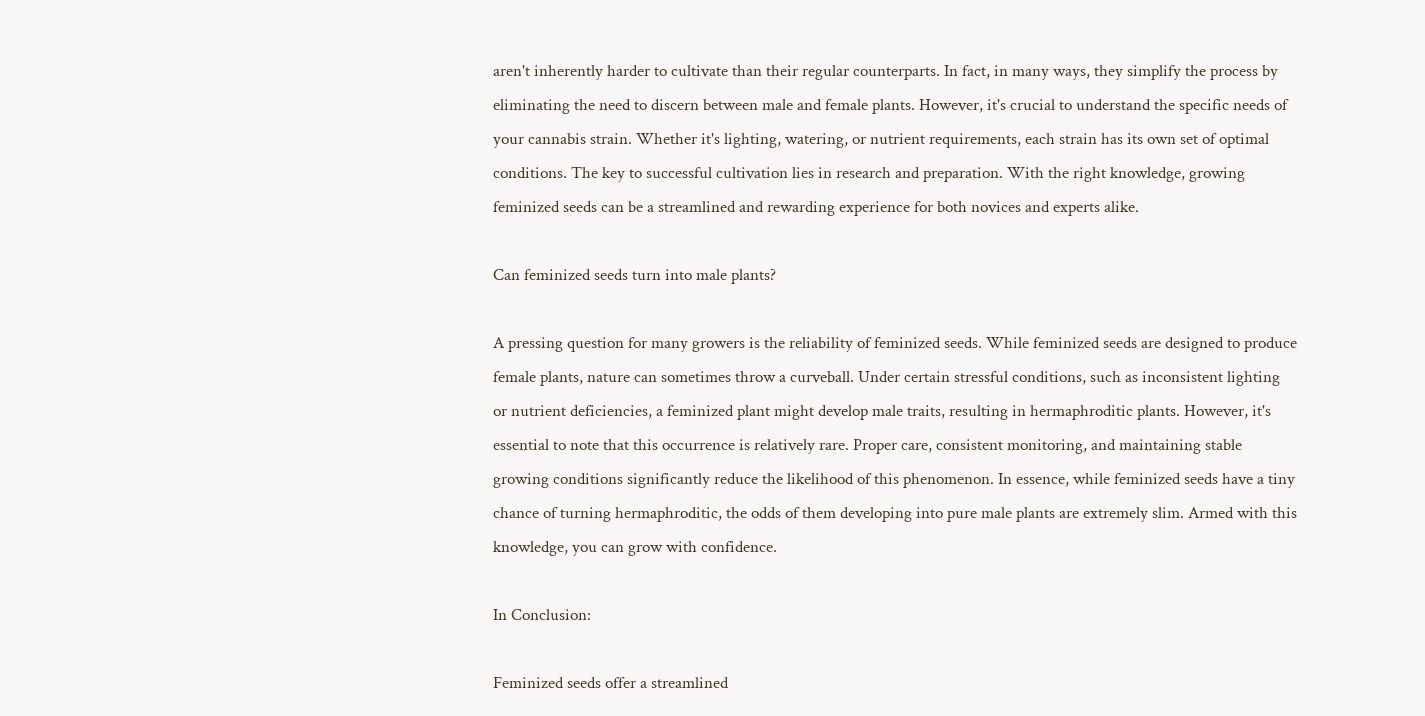aren't inherently harder to cultivate than their regular counterparts. In fact, in many ways, they simplify the process by eliminating the need to discern between male and female plants. However, it's crucial to understand the specific needs of your cannabis strain. Whether it's lighting, watering, or nutrient requirements, each strain has its own set of optimal conditions. The key to successful cultivation lies in research and preparation. With the right knowledge, growing feminized seeds can be a streamlined and rewarding experience for both novices and experts alike.

Can feminized seeds turn into male plants?

A pressing question for many growers is the reliability of feminized seeds. While feminized seeds are designed to produce female plants, nature can sometimes throw a curveball. Under certain stressful conditions, such as inconsistent lighting or nutrient deficiencies, a feminized plant might develop male traits, resulting in hermaphroditic plants. However, it's essential to note that this occurrence is relatively rare. Proper care, consistent monitoring, and maintaining stable growing conditions significantly reduce the likelihood of this phenomenon. In essence, while feminized seeds have a tiny chance of turning hermaphroditic, the odds of them developing into pure male plants are extremely slim. Armed with this knowledge, you can grow with confidence.

In Conclusion:

Feminized seeds offer a streamlined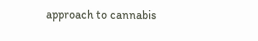approach to cannabis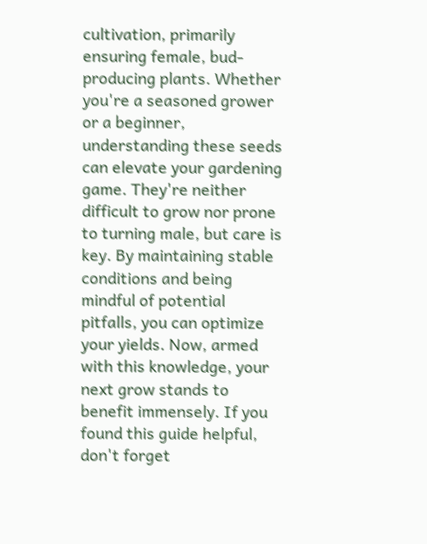cultivation, primarily ensuring female, bud-producing plants. Whether you're a seasoned grower or a beginner, understanding these seeds can elevate your gardening game. They're neither difficult to grow nor prone to turning male, but care is key. By maintaining stable conditions and being mindful of potential pitfalls, you can optimize your yields. Now, armed with this knowledge, your next grow stands to benefit immensely. If you found this guide helpful, don't forget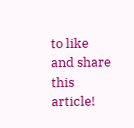to like and share this article!